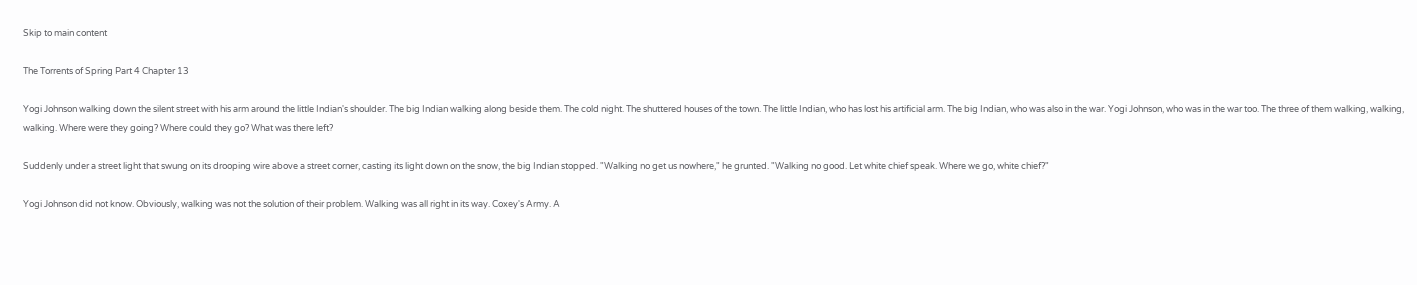Skip to main content

The Torrents of Spring Part 4 Chapter 13

Yogi Johnson walking down the silent street with his arm around the little Indian's shoulder. The big Indian walking along beside them. The cold night. The shuttered houses of the town. The little Indian, who has lost his artificial arm. The big Indian, who was also in the war. Yogi Johnson, who was in the war too. The three of them walking, walking, walking. Where were they going? Where could they go? What was there left?

Suddenly under a street light that swung on its drooping wire above a street corner, casting its light down on the snow, the big Indian stopped. "Walking no get us nowhere," he grunted. "Walking no good. Let white chief speak. Where we go, white chief?"

Yogi Johnson did not know. Obviously, walking was not the solution of their problem. Walking was all right in its way. Coxey's Army. A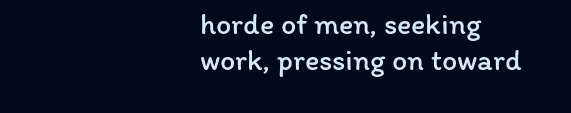horde of men, seeking work, pressing on toward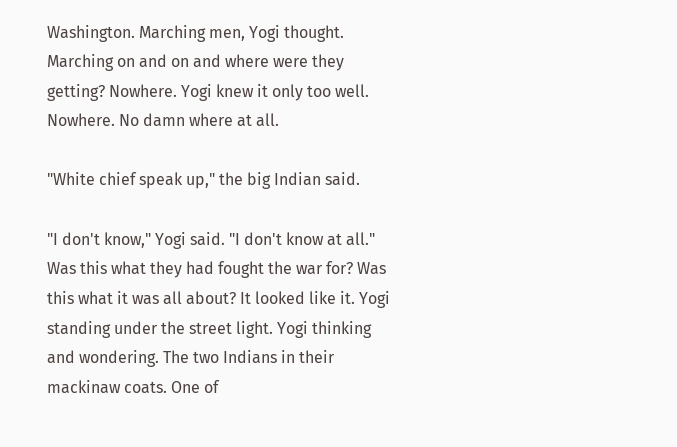Washington. Marching men, Yogi thought. Marching on and on and where were they getting? Nowhere. Yogi knew it only too well. Nowhere. No damn where at all.

"White chief speak up," the big Indian said.

"I don't know," Yogi said. "I don't know at all." Was this what they had fought the war for? Was this what it was all about? It looked like it. Yogi standing under the street light. Yogi thinking and wondering. The two Indians in their mackinaw coats. One of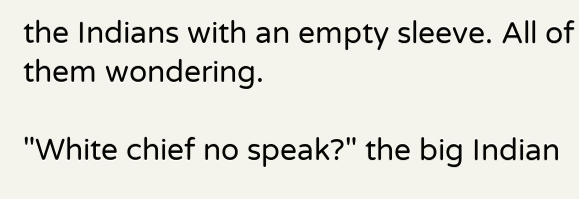the Indians with an empty sleeve. All of them wondering.

"White chief no speak?" the big Indian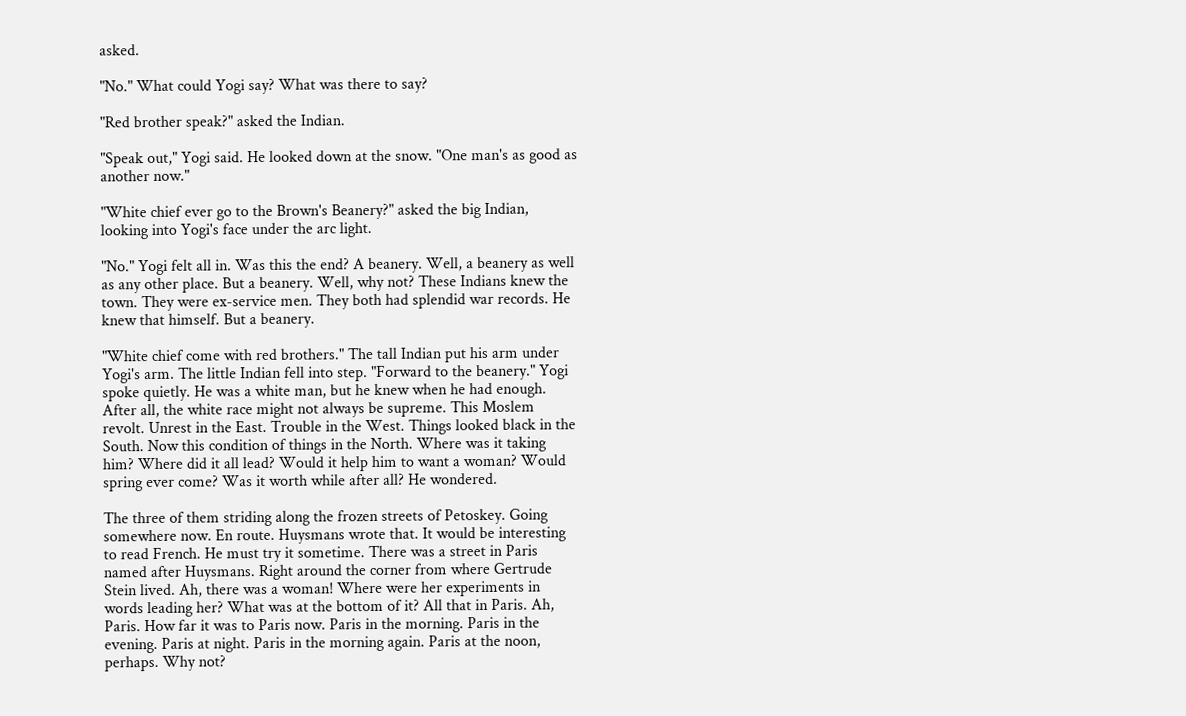asked.

"No." What could Yogi say? What was there to say?

"Red brother speak?" asked the Indian.

"Speak out," Yogi said. He looked down at the snow. "One man's as good as another now."

"White chief ever go to the Brown's Beanery?" asked the big Indian, looking into Yogi's face under the arc light.

"No." Yogi felt all in. Was this the end? A beanery. Well, a beanery as well as any other place. But a beanery. Well, why not? These Indians knew the town. They were ex-service men. They both had splendid war records. He knew that himself. But a beanery.

"White chief come with red brothers." The tall Indian put his arm under Yogi's arm. The little Indian fell into step. "Forward to the beanery." Yogi spoke quietly. He was a white man, but he knew when he had enough. After all, the white race might not always be supreme. This Moslem revolt. Unrest in the East. Trouble in the West. Things looked black in the South. Now this condition of things in the North. Where was it taking him? Where did it all lead? Would it help him to want a woman? Would spring ever come? Was it worth while after all? He wondered.

The three of them striding along the frozen streets of Petoskey. Going somewhere now. En route. Huysmans wrote that. It would be interesting to read French. He must try it sometime. There was a street in Paris named after Huysmans. Right around the corner from where Gertrude Stein lived. Ah, there was a woman! Where were her experiments in words leading her? What was at the bottom of it? All that in Paris. Ah, Paris. How far it was to Paris now. Paris in the morning. Paris in the evening. Paris at night. Paris in the morning again. Paris at the noon, perhaps. Why not?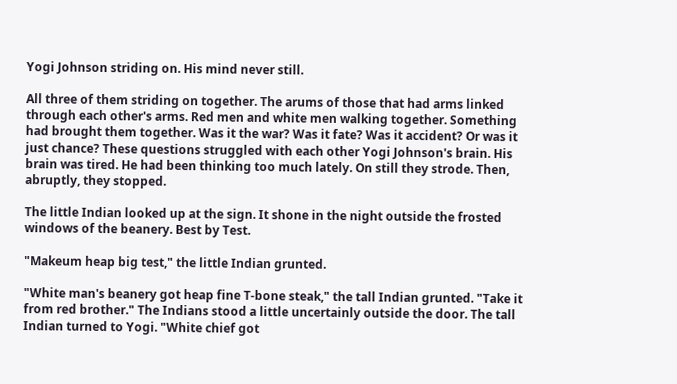Yogi Johnson striding on. His mind never still.

All three of them striding on together. The arums of those that had arms linked through each other's arms. Red men and white men walking together. Something had brought them together. Was it the war? Was it fate? Was it accident? Or was it just chance? These questions struggled with each other Yogi Johnson's brain. His brain was tired. He had been thinking too much lately. On still they strode. Then, abruptly, they stopped.

The little Indian looked up at the sign. It shone in the night outside the frosted windows of the beanery. Best by Test.

"Makeum heap big test," the little Indian grunted.

"White man's beanery got heap fine T-bone steak," the tall Indian grunted. "Take it from red brother." The Indians stood a little uncertainly outside the door. The tall Indian turned to Yogi. "White chief got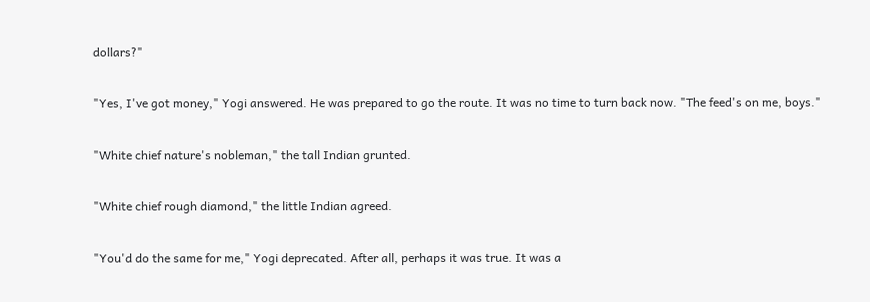dollars?"

"Yes, I've got money," Yogi answered. He was prepared to go the route. It was no time to turn back now. "The feed's on me, boys."

"White chief nature's nobleman," the tall Indian grunted.

"White chief rough diamond," the little Indian agreed.

"You'd do the same for me," Yogi deprecated. After all, perhaps it was true. It was a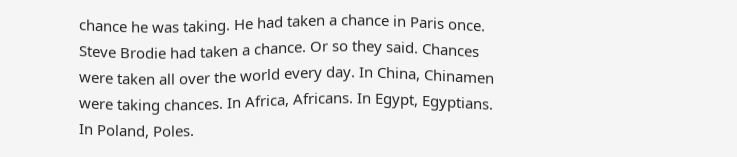chance he was taking. He had taken a chance in Paris once. Steve Brodie had taken a chance. Or so they said. Chances were taken all over the world every day. In China, Chinamen were taking chances. In Africa, Africans. In Egypt, Egyptians. In Poland, Poles.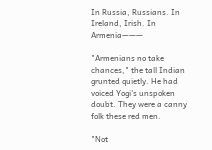In Russia, Russians. In Ireland, Irish. In Armenia———

"Armenians no take chances," the tall Indian grunted quietly. He had voiced Yogi's unspoken doubt. They were a canny folk these red men.

"Not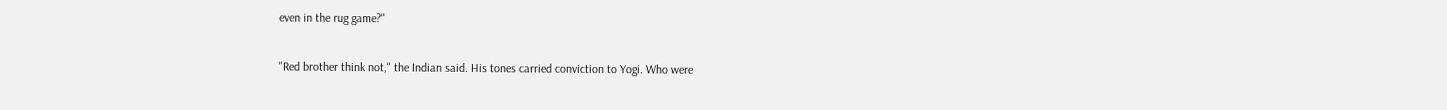even in the rug game?"

"Red brother think not," the Indian said. His tones carried conviction to Yogi. Who were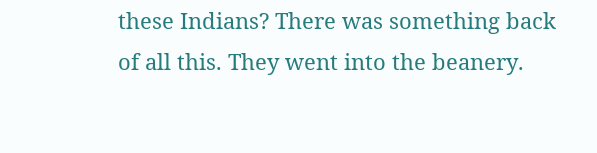these Indians? There was something back of all this. They went into the beanery.